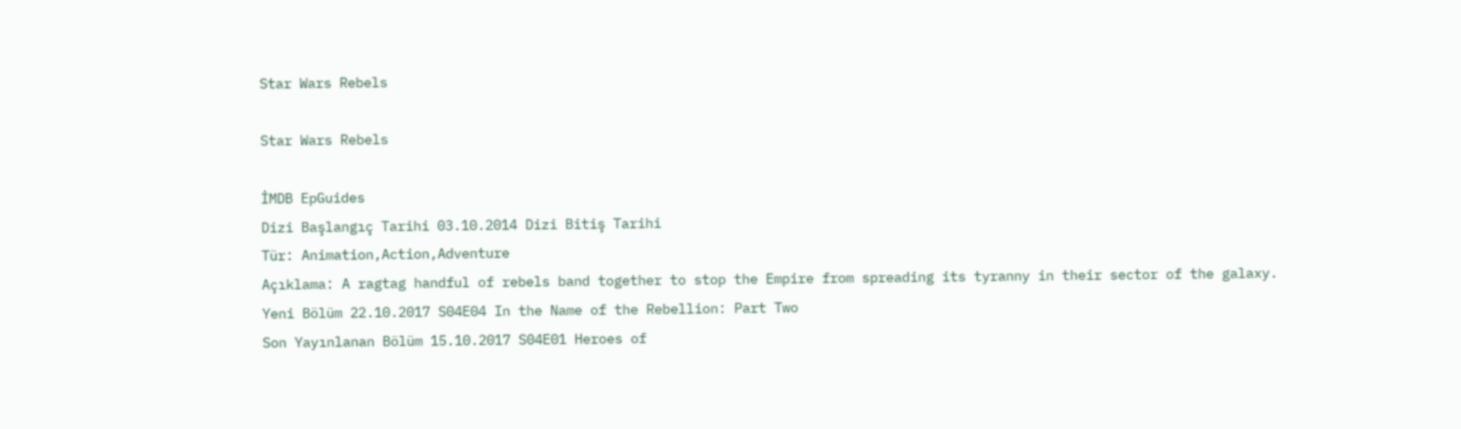Star Wars Rebels

Star Wars Rebels

İMDB EpGuides
Dizi Başlangıç Tarihi 03.10.2014 Dizi Bitiş Tarihi
Tür: Animation,Action,Adventure
Açıklama: A ragtag handful of rebels band together to stop the Empire from spreading its tyranny in their sector of the galaxy.
Yeni Bölüm 22.10.2017 S04E04 In the Name of the Rebellion: Part Two
Son Yayınlanan Bölüm 15.10.2017 S04E01 Heroes of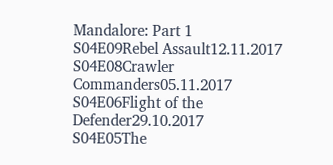Mandalore: Part 1
S04E09Rebel Assault12.11.2017
S04E08Crawler Commanders05.11.2017
S04E06Flight of the Defender29.10.2017
S04E05The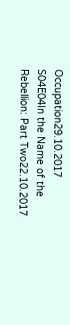Occupation29.10.2017
S04E04In the Name of the Rebellion: Part Two22.10.2017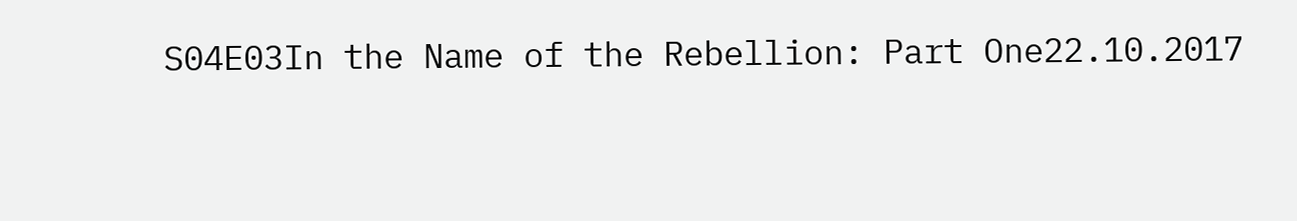S04E03In the Name of the Rebellion: Part One22.10.2017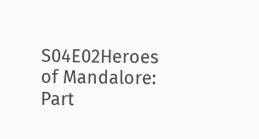S04E02Heroes of Mandalore: Part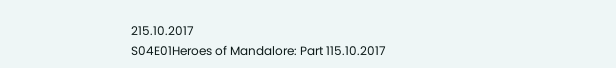215.10.2017
S04E01Heroes of Mandalore: Part 115.10.2017